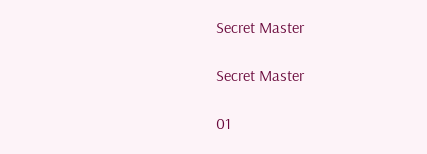Secret Master

Secret Master

01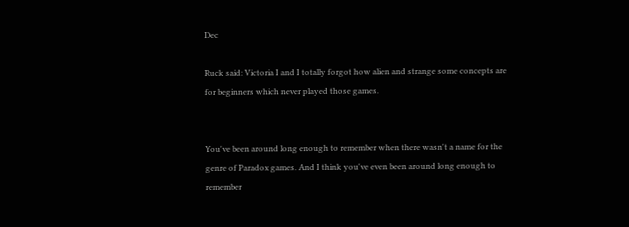Dec

Ruck said: Victoria I and I totally forgot how alien and strange some concepts are for beginners which never played those games.


You've been around long enough to remember when there wasn't a name for the genre of Paradox games. And I think you've even been around long enough to remember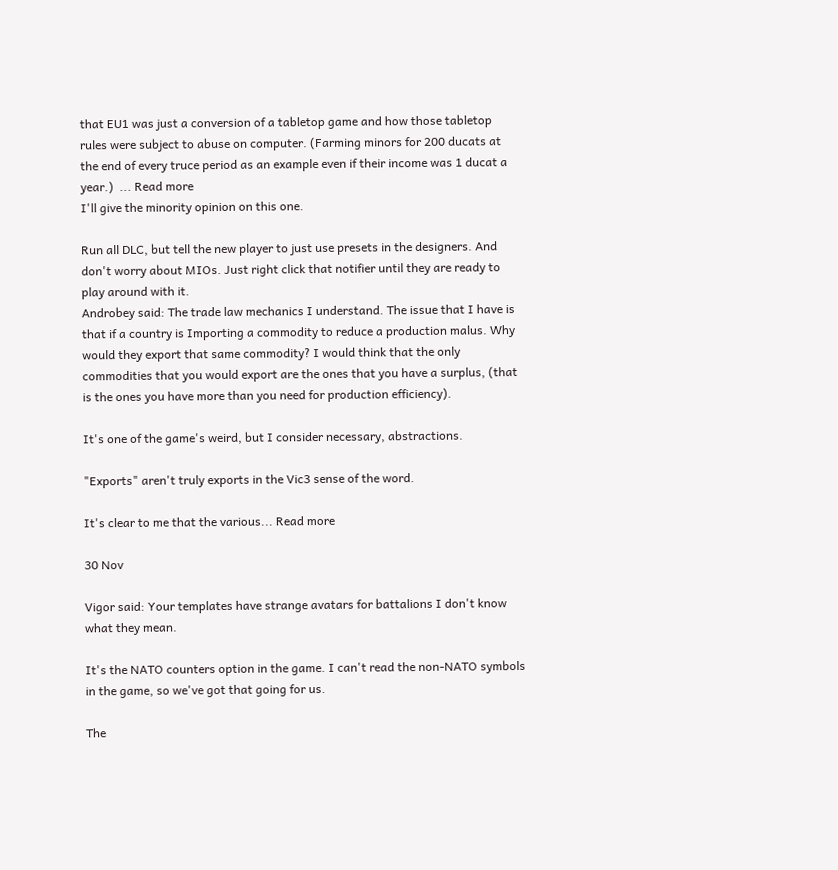that EU1 was just a conversion of a tabletop game and how those tabletop rules were subject to abuse on computer. (Farming minors for 200 ducats at the end of every truce period as an example even if their income was 1 ducat a year.)  ... Read more
I'll give the minority opinion on this one.

Run all DLC, but tell the new player to just use presets in the designers. And don't worry about MIOs. Just right click that notifier until they are ready to play around with it.
Androbey said: The trade law mechanics I understand. The issue that I have is that if a country is Importing a commodity to reduce a production malus. Why would they export that same commodity? I would think that the only commodities that you would export are the ones that you have a surplus, (that is the ones you have more than you need for production efficiency).

It's one of the game's weird, but I consider necessary, abstractions.

"Exports" aren't truly exports in the Vic3 sense of the word.

It's clear to me that the various... Read more

30 Nov

Vigor said: Your templates have strange avatars for battalions I don't know what they mean.

It's the NATO counters option in the game. I can't read the non-NATO symbols in the game, so we've got that going for us.

The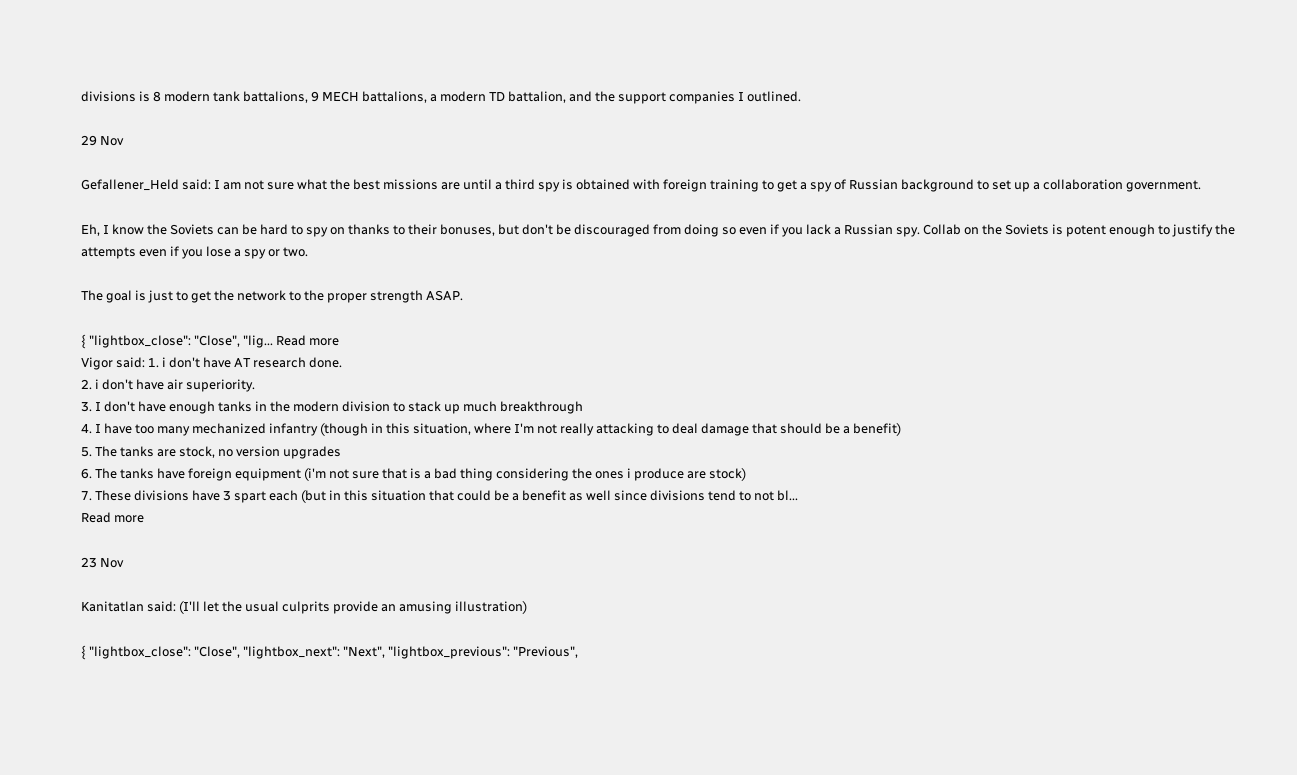divisions is 8 modern tank battalions, 9 MECH battalions, a modern TD battalion, and the support companies I outlined.

29 Nov

Gefallener_Held said: I am not sure what the best missions are until a third spy is obtained with foreign training to get a spy of Russian background to set up a collaboration government.

Eh, I know the Soviets can be hard to spy on thanks to their bonuses, but don't be discouraged from doing so even if you lack a Russian spy. Collab on the Soviets is potent enough to justify the attempts even if you lose a spy or two.

The goal is just to get the network to the proper strength ASAP.

{ "lightbox_close": "Close", "lig... Read more
Vigor said: 1. i don't have AT research done.
2. i don't have air superiority.
3. I don't have enough tanks in the modern division to stack up much breakthrough
4. I have too many mechanized infantry (though in this situation, where I'm not really attacking to deal damage that should be a benefit)
5. The tanks are stock, no version upgrades
6. The tanks have foreign equipment (i'm not sure that is a bad thing considering the ones i produce are stock)
7. These divisions have 3 spart each (but in this situation that could be a benefit as well since divisions tend to not bl...
Read more

23 Nov

Kanitatlan said: (I'll let the usual culprits provide an amusing illustration)

{ "lightbox_close": "Close", "lightbox_next": "Next", "lightbox_previous": "Previous",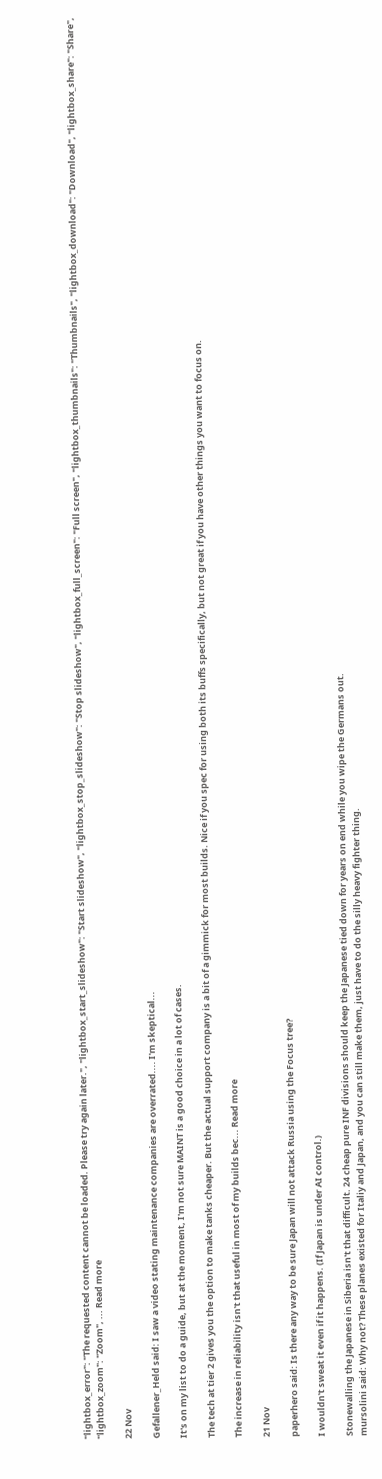"lightbox_error": "The requested content cannot be loaded. Please try again later.", "lightbox_start_slideshow": "Start slideshow", "lightbox_stop_slideshow": "Stop slideshow", "lightbox_full_screen": "Full screen", "lightbox_thumbnails": "Thumbnails", "lightbox_download": "Download", "lightbox_share": "Share", "lightbox_zoom": "Zoom", ... Read more

22 Nov

Gefallener_Held said: I saw a video stating maintenance companies are overrated.... I'm skeptical...

It's on my list to do a guide, but at the moment, I'm not sure MAINT is a good choice in a lot of cases.

The tech at tier 2 gives you the option to make tanks cheaper. But the actual support company is a bit of a gimmick for most builds. Nice if you spec for using both its buffs specifically, but not great if you have other things you want to focus on.

The increase in reliability isn't that useful in most of my builds bec... Read more

21 Nov

paperhero said: Is there any way to be sure Japan will not attack Russia using the Focus tree?

I wouldn't sweat it even if it happens. (If Japan is under AI control.)

Stonewalling the Japanese in Siberia isn't that difficult. 24 cheap pure INF divisions should keep the Japanese tied down for years on end while you wipe the Germans out.
mursolini said: Why not? These planes existed for Italiy and Japan, and you can still make them, just have to do the silly heavy fighter thing.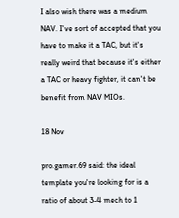I also wish there was a medium NAV. I've sort of accepted that you have to make it a TAC, but it's really weird that because it's either a TAC or heavy fighter, it can't be benefit from NAV MIOs.

18 Nov

pro.gamer.69 said: the ideal template you're looking for is a ratio of about 3-4 mech to 1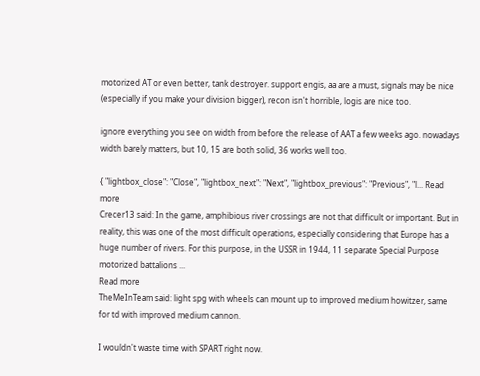motorized AT or even better, tank destroyer. support engis, aa are a must, signals may be nice (especially if you make your division bigger), recon isn't horrible, logis are nice too.

ignore everything you see on width from before the release of AAT a few weeks ago. nowadays width barely matters, but 10, 15 are both solid, 36 works well too.

{ "lightbox_close": "Close", "lightbox_next": "Next", "lightbox_previous": "Previous", "l... Read more
Crecer13 said: In the game, amphibious river crossings are not that difficult or important. But in reality, this was one of the most difficult operations, especially considering that Europe has a huge number of rivers. For this purpose, in the USSR in 1944, 11 separate Special Purpose motorized battalions ...
Read more
TheMeInTeam said: light spg with wheels can mount up to improved medium howitzer, same for td with improved medium cannon.

I wouldn't waste time with SPART right now.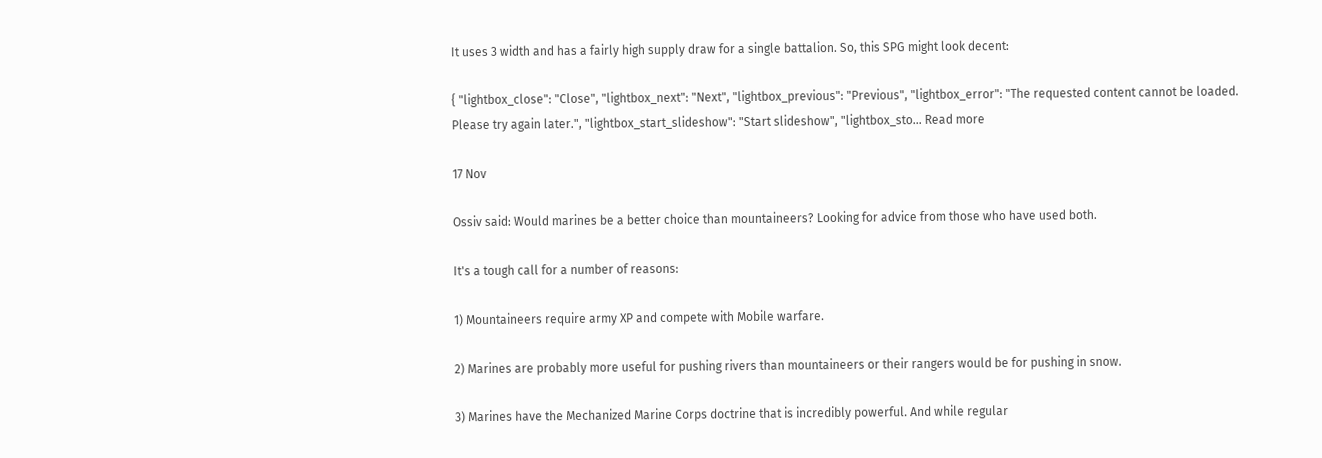It uses 3 width and has a fairly high supply draw for a single battalion. So, this SPG might look decent:

{ "lightbox_close": "Close", "lightbox_next": "Next", "lightbox_previous": "Previous", "lightbox_error": "The requested content cannot be loaded. Please try again later.", "lightbox_start_slideshow": "Start slideshow", "lightbox_sto... Read more

17 Nov

Ossiv said: Would marines be a better choice than mountaineers? Looking for advice from those who have used both.

It's a tough call for a number of reasons:

1) Mountaineers require army XP and compete with Mobile warfare.

2) Marines are probably more useful for pushing rivers than mountaineers or their rangers would be for pushing in snow.

3) Marines have the Mechanized Marine Corps doctrine that is incredibly powerful. And while regular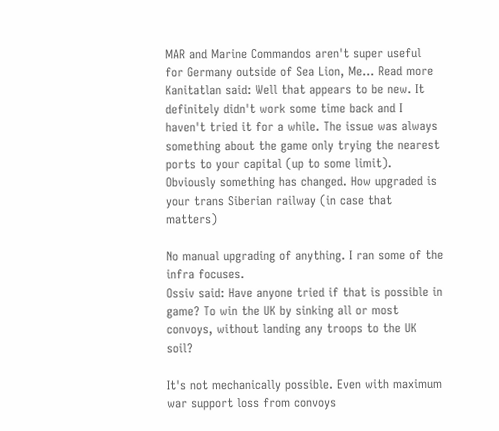MAR and Marine Commandos aren't super useful for Germany outside of Sea Lion, Me... Read more
Kanitatlan said: Well that appears to be new. It definitely didn't work some time back and I haven't tried it for a while. The issue was always something about the game only trying the nearest ports to your capital (up to some limit). Obviously something has changed. How upgraded is your trans Siberian railway (in case that matters)

No manual upgrading of anything. I ran some of the infra focuses.
Ossiv said: Have anyone tried if that is possible in game? To win the UK by sinking all or most convoys, without landing any troops to the UK soil?

It's not mechanically possible. Even with maximum war support loss from convoys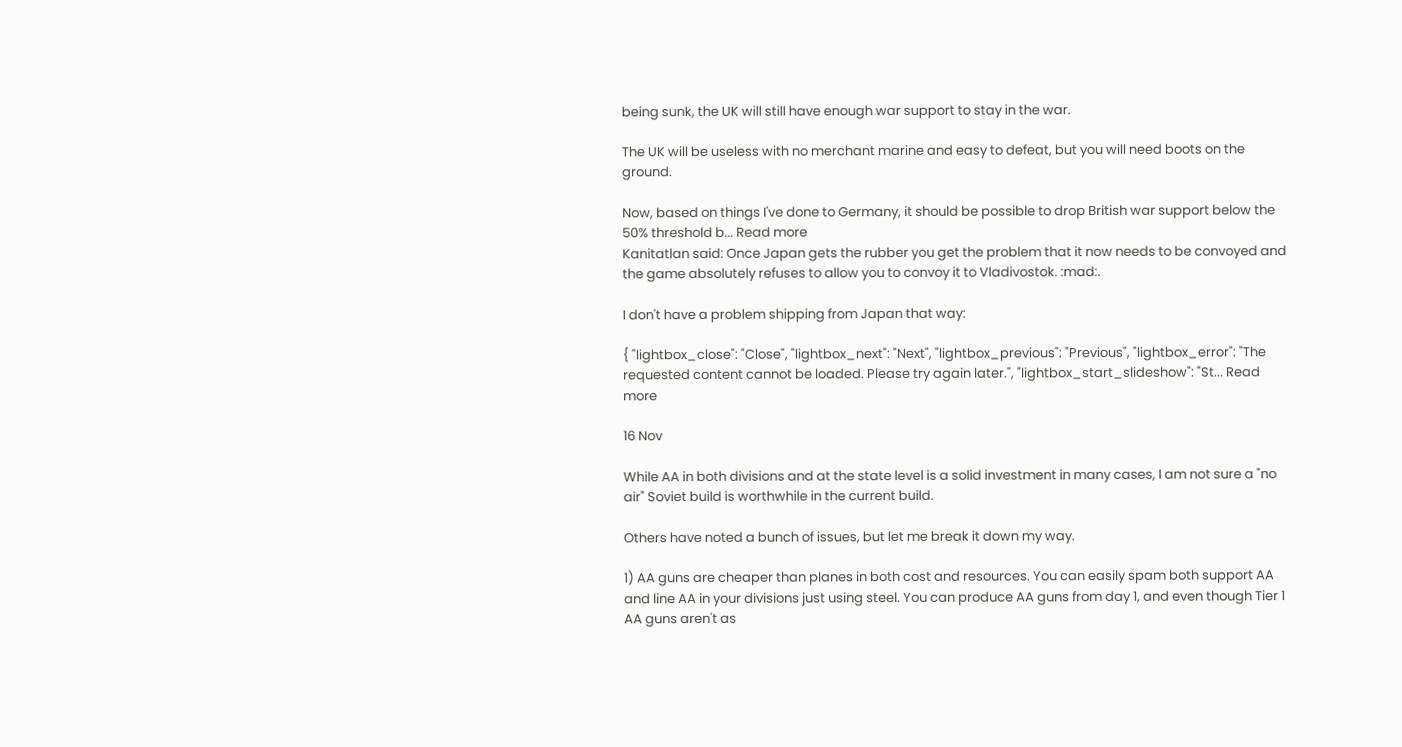being sunk, the UK will still have enough war support to stay in the war.

The UK will be useless with no merchant marine and easy to defeat, but you will need boots on the ground.

Now, based on things I've done to Germany, it should be possible to drop British war support below the 50% threshold b... Read more
Kanitatlan said: Once Japan gets the rubber you get the problem that it now needs to be convoyed and the game absolutely refuses to allow you to convoy it to Vladivostok. :mad:.

I don't have a problem shipping from Japan that way:

{ "lightbox_close": "Close", "lightbox_next": "Next", "lightbox_previous": "Previous", "lightbox_error": "The requested content cannot be loaded. Please try again later.", "lightbox_start_slideshow": "St... Read more

16 Nov

While AA in both divisions and at the state level is a solid investment in many cases, I am not sure a "no air" Soviet build is worthwhile in the current build.

Others have noted a bunch of issues, but let me break it down my way.

1) AA guns are cheaper than planes in both cost and resources. You can easily spam both support AA and line AA in your divisions just using steel. You can produce AA guns from day 1, and even though Tier 1 AA guns aren't as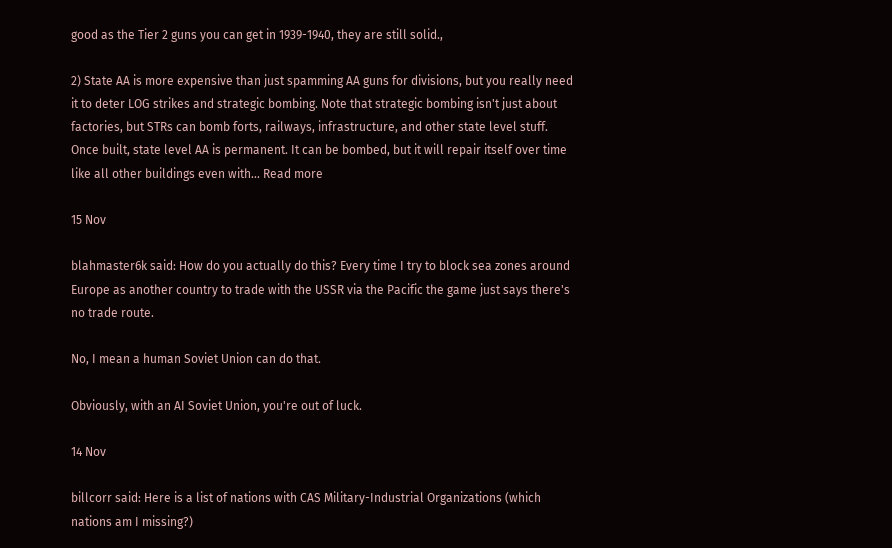good as the Tier 2 guns you can get in 1939-1940, they are still solid.,

2) State AA is more expensive than just spamming AA guns for divisions, but you really need it to deter LOG strikes and strategic bombing. Note that strategic bombing isn't just about factories, but STRs can bomb forts, railways, infrastructure, and other state level stuff. Once built, state level AA is permanent. It can be bombed, but it will repair itself over time like all other buildings even with... Read more

15 Nov

blahmaster6k said: How do you actually do this? Every time I try to block sea zones around Europe as another country to trade with the USSR via the Pacific the game just says there's no trade route.

No, I mean a human Soviet Union can do that.

Obviously, with an AI Soviet Union, you're out of luck.

14 Nov

billcorr said: Here is a list of nations with CAS Military-Industrial Organizations (which nations am I missing?)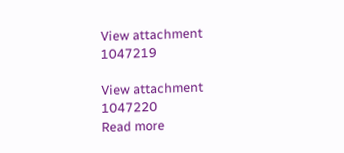View attachment 1047219

View attachment 1047220
Read more